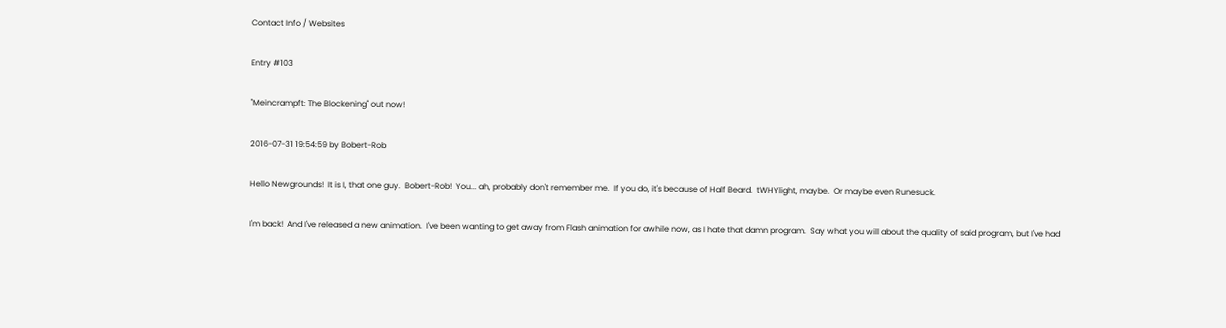Contact Info / Websites

Entry #103

"Meincrampft: The Blockening" out now!

2016-07-31 19:54:59 by Bobert-Rob

Hello Newgrounds!  It is I, that one guy.  Bobert-Rob!  You... ah, probably don't remember me.  If you do, it's because of Half Beard.  tWHYlight, maybe.  Or maybe even Runesuck.

I'm back!  And I've released a new animation.  I've been wanting to get away from Flash animation for awhile now, as I hate that damn program.  Say what you will about the quality of said program, but I've had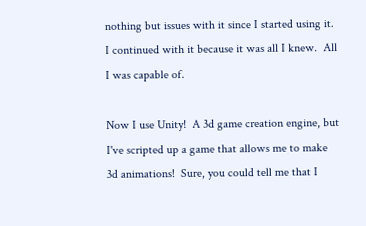nothing but issues with it since I started using it.  I continued with it because it was all I knew.  All I was capable of.

Now I use Unity!  A 3d game creation engine, but I've scripted up a game that allows me to make 3d animations!  Sure, you could tell me that I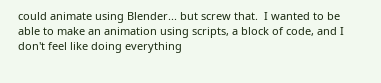could animate using Blender... but screw that.  I wanted to be able to make an animation using scripts, a block of code, and I don't feel like doing everything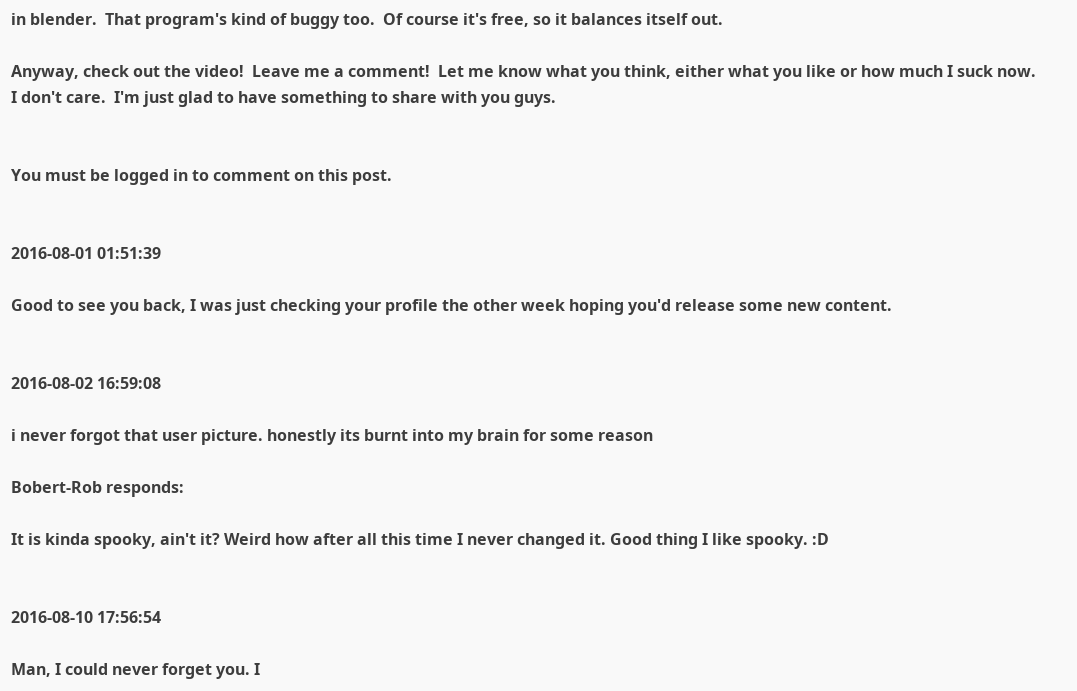in blender.  That program's kind of buggy too.  Of course it's free, so it balances itself out.

Anyway, check out the video!  Leave me a comment!  Let me know what you think, either what you like or how much I suck now.  I don't care.  I'm just glad to have something to share with you guys.


You must be logged in to comment on this post.


2016-08-01 01:51:39

Good to see you back, I was just checking your profile the other week hoping you'd release some new content.


2016-08-02 16:59:08

i never forgot that user picture. honestly its burnt into my brain for some reason

Bobert-Rob responds:

It is kinda spooky, ain't it? Weird how after all this time I never changed it. Good thing I like spooky. :D


2016-08-10 17:56:54

Man, I could never forget you. I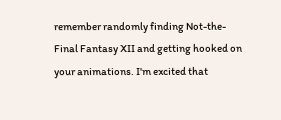remember randomly finding Not-the-Final Fantasy XII and getting hooked on your animations. I'm excited that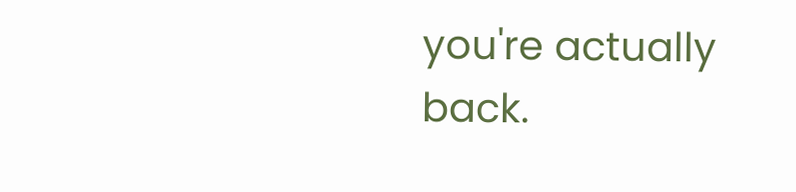you're actually back.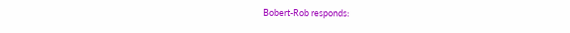Bobert-Rob responds: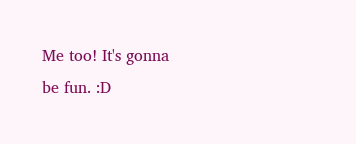Me too! It's gonna be fun. :D